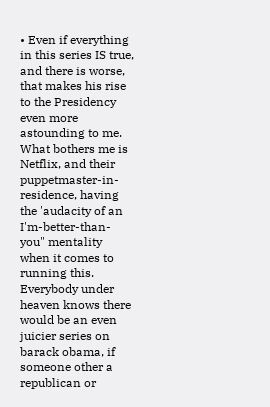• Even if everything in this series IS true, and there is worse, that makes his rise to the Presidency even more astounding to me. What bothers me is Netflix, and their puppetmaster-in-residence, having the 'audacity of an I'm-better-than-you" mentality when it comes to running this. Everybody under heaven knows there would be an even juicier series on barack obama, if someone other a republican or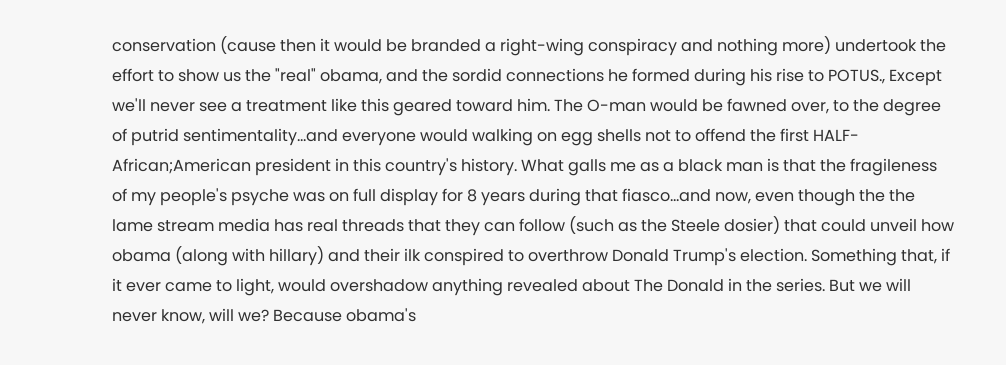conservation (cause then it would be branded a right-wing conspiracy and nothing more) undertook the effort to show us the "real" obama, and the sordid connections he formed during his rise to POTUS., Except we'll never see a treatment like this geared toward him. The O-man would be fawned over, to the degree of putrid sentimentality...and everyone would walking on egg shells not to offend the first HALF-African;American president in this country's history. What galls me as a black man is that the fragileness of my people's psyche was on full display for 8 years during that fiasco...and now, even though the the lame stream media has real threads that they can follow (such as the Steele dosier) that could unveil how obama (along with hillary) and their ilk conspired to overthrow Donald Trump's election. Something that, if it ever came to light, would overshadow anything revealed about The Donald in the series. But we will never know, will we? Because obama's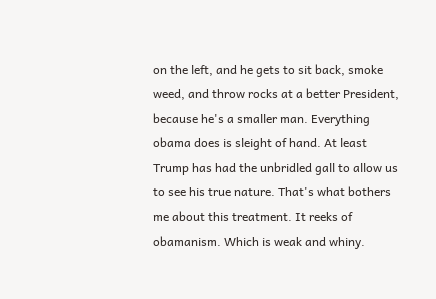on the left, and he gets to sit back, smoke weed, and throw rocks at a better President, because he's a smaller man. Everything obama does is sleight of hand. At least Trump has had the unbridled gall to allow us to see his true nature. That's what bothers me about this treatment. It reeks of obamanism. Which is weak and whiny.